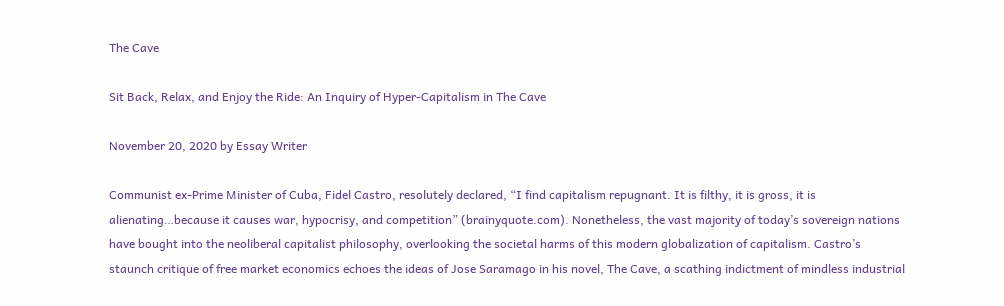The Cave

Sit Back, Relax, and Enjoy the Ride: An Inquiry of Hyper-Capitalism in The Cave

November 20, 2020 by Essay Writer

Communist ex-Prime Minister of Cuba, Fidel Castro, resolutely declared, “I find capitalism repugnant. It is filthy, it is gross, it is alienating…because it causes war, hypocrisy, and competition” (brainyquote.com). Nonetheless, the vast majority of today’s sovereign nations have bought into the neoliberal capitalist philosophy, overlooking the societal harms of this modern globalization of capitalism. Castro’s staunch critique of free market economics echoes the ideas of Jose Saramago in his novel, The Cave, a scathing indictment of mindless industrial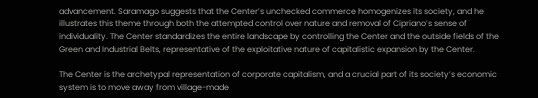advancement. Saramago suggests that the Center’s unchecked commerce homogenizes its society, and he illustrates this theme through both the attempted control over nature and removal of Cipriano’s sense of individuality. The Center standardizes the entire landscape by controlling the Center and the outside fields of the Green and Industrial Belts, representative of the exploitative nature of capitalistic expansion by the Center.

The Center is the archetypal representation of corporate capitalism, and a crucial part of its society’s economic system is to move away from village-made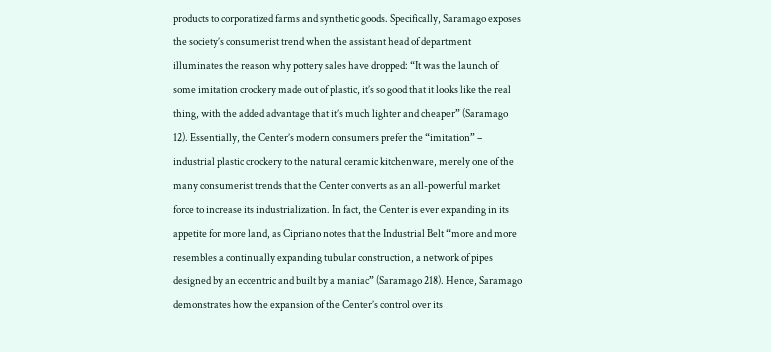products to corporatized farms and synthetic goods. Specifically, Saramago exposes the society’s consumerist trend when the assistant head of department illuminates the reason why pottery sales have dropped: “It was the launch of some imitation crockery made out of plastic, it’s so good that it looks like the real thing, with the added advantage that it’s much lighter and cheaper” (Saramago 12). Essentially, the Center’s modern consumers prefer the “imitation” – industrial plastic crockery to the natural ceramic kitchenware, merely one of the many consumerist trends that the Center converts as an all-powerful market force to increase its industrialization. In fact, the Center is ever expanding in its appetite for more land, as Cipriano notes that the Industrial Belt “more and more resembles a continually expanding tubular construction, a network of pipes designed by an eccentric and built by a maniac” (Saramago 218). Hence, Saramago demonstrates how the expansion of the Center’s control over its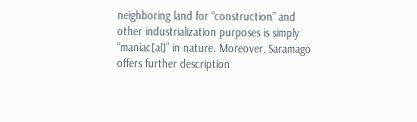neighboring land for “construction” and other industrialization purposes is simply “maniac[al]” in nature. Moreover, Saramago offers further description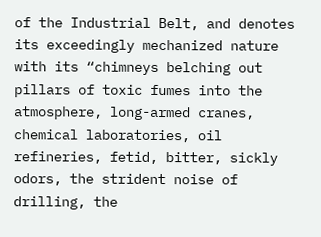of the Industrial Belt, and denotes its exceedingly mechanized nature with its “chimneys belching out pillars of toxic fumes into the atmosphere, long-armed cranes, chemical laboratories, oil refineries, fetid, bitter, sickly odors, the strident noise of drilling, the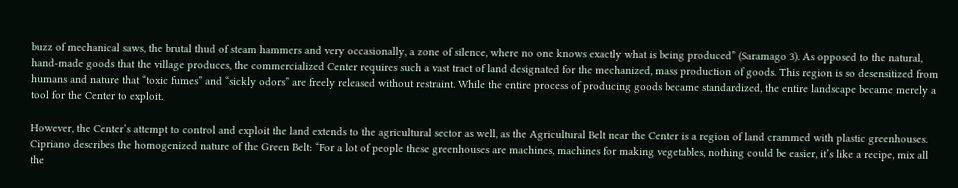buzz of mechanical saws, the brutal thud of steam hammers and very occasionally, a zone of silence, where no one knows exactly what is being produced” (Saramago 3). As opposed to the natural, hand-made goods that the village produces, the commercialized Center requires such a vast tract of land designated for the mechanized, mass production of goods. This region is so desensitized from humans and nature that “toxic fumes” and “sickly odors” are freely released without restraint. While the entire process of producing goods became standardized, the entire landscape became merely a tool for the Center to exploit.

However, the Center’s attempt to control and exploit the land extends to the agricultural sector as well, as the Agricultural Belt near the Center is a region of land crammed with plastic greenhouses. Cipriano describes the homogenized nature of the Green Belt: “For a lot of people these greenhouses are machines, machines for making vegetables, nothing could be easier, it’s like a recipe, mix all the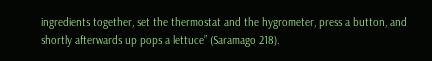ingredients together, set the thermostat and the hygrometer, press a button, and shortly afterwards up pops a lettuce” (Saramago 218).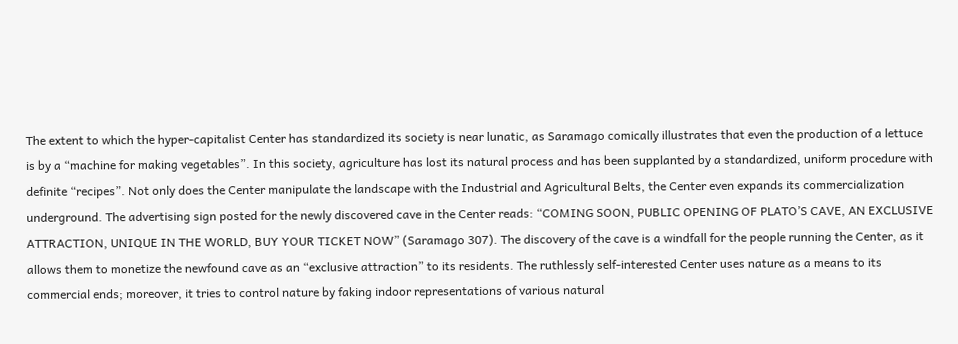The extent to which the hyper-capitalist Center has standardized its society is near lunatic, as Saramago comically illustrates that even the production of a lettuce is by a “machine for making vegetables”. In this society, agriculture has lost its natural process and has been supplanted by a standardized, uniform procedure with definite “recipes”. Not only does the Center manipulate the landscape with the Industrial and Agricultural Belts, the Center even expands its commercialization underground. The advertising sign posted for the newly discovered cave in the Center reads: “COMING SOON, PUBLIC OPENING OF PLATO’S CAVE, AN EXCLUSIVE ATTRACTION, UNIQUE IN THE WORLD, BUY YOUR TICKET NOW” (Saramago 307). The discovery of the cave is a windfall for the people running the Center, as it allows them to monetize the newfound cave as an “exclusive attraction” to its residents. The ruthlessly self-interested Center uses nature as a means to its commercial ends; moreover, it tries to control nature by faking indoor representations of various natural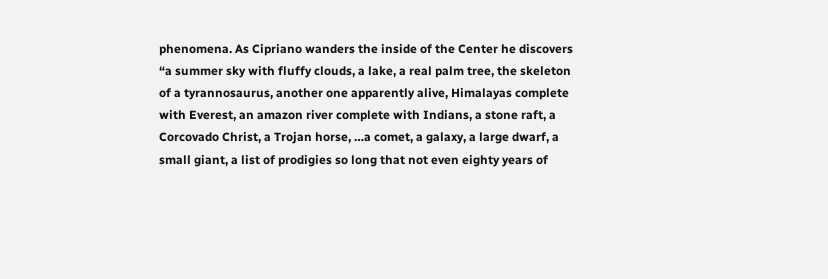phenomena. As Cipriano wanders the inside of the Center he discovers “a summer sky with fluffy clouds, a lake, a real palm tree, the skeleton of a tyrannosaurus, another one apparently alive, Himalayas complete with Everest, an amazon river complete with Indians, a stone raft, a Corcovado Christ, a Trojan horse, …a comet, a galaxy, a large dwarf, a small giant, a list of prodigies so long that not even eighty years of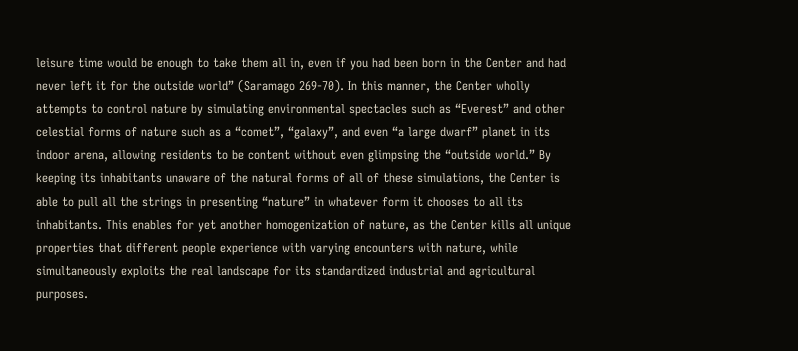leisure time would be enough to take them all in, even if you had been born in the Center and had never left it for the outside world” (Saramago 269-70). In this manner, the Center wholly attempts to control nature by simulating environmental spectacles such as “Everest” and other celestial forms of nature such as a “comet”, “galaxy”, and even “a large dwarf” planet in its indoor arena, allowing residents to be content without even glimpsing the “outside world.” By keeping its inhabitants unaware of the natural forms of all of these simulations, the Center is able to pull all the strings in presenting “nature” in whatever form it chooses to all its inhabitants. This enables for yet another homogenization of nature, as the Center kills all unique properties that different people experience with varying encounters with nature, while simultaneously exploits the real landscape for its standardized industrial and agricultural purposes.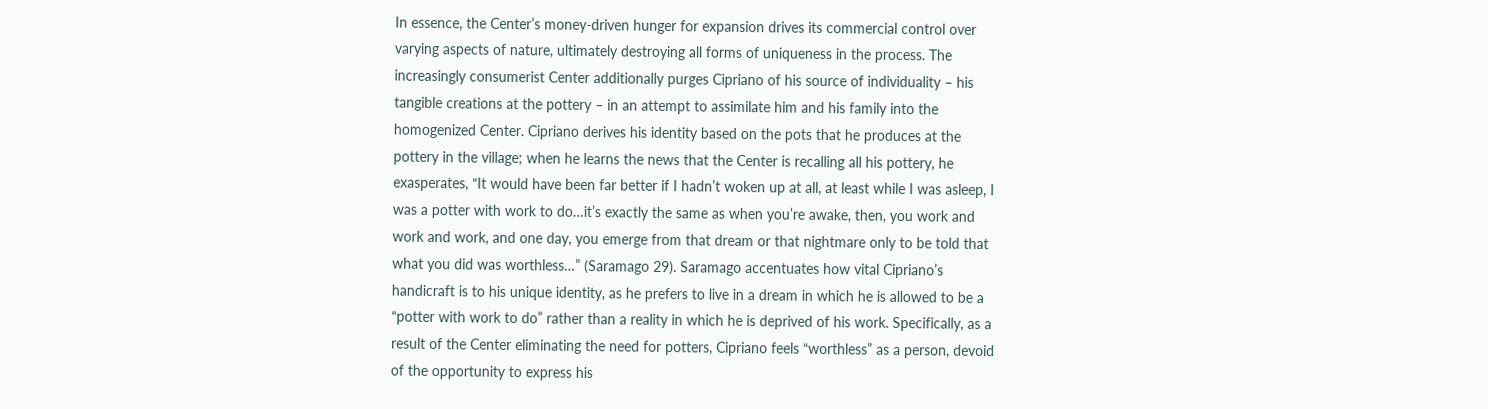In essence, the Center’s money-driven hunger for expansion drives its commercial control over varying aspects of nature, ultimately destroying all forms of uniqueness in the process. The increasingly consumerist Center additionally purges Cipriano of his source of individuality – his tangible creations at the pottery – in an attempt to assimilate him and his family into the homogenized Center. Cipriano derives his identity based on the pots that he produces at the pottery in the village; when he learns the news that the Center is recalling all his pottery, he exasperates, “It would have been far better if I hadn’t woken up at all, at least while I was asleep, I was a potter with work to do…it’s exactly the same as when you’re awake, then, you work and work and work, and one day, you emerge from that dream or that nightmare only to be told that what you did was worthless…” (Saramago 29). Saramago accentuates how vital Cipriano’s handicraft is to his unique identity, as he prefers to live in a dream in which he is allowed to be a “potter with work to do” rather than a reality in which he is deprived of his work. Specifically, as a result of the Center eliminating the need for potters, Cipriano feels “worthless” as a person, devoid of the opportunity to express his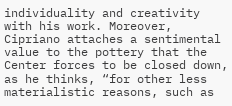individuality and creativity with his work. Moreover, Cipriano attaches a sentimental value to the pottery that the Center forces to be closed down, as he thinks, “for other less materialistic reasons, such as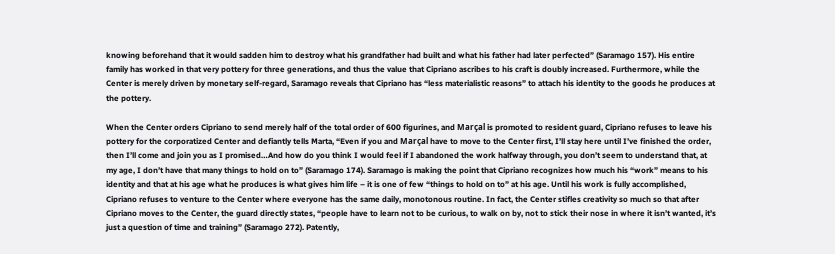knowing beforehand that it would sadden him to destroy what his grandfather had built and what his father had later perfected” (Saramago 157). His entire family has worked in that very pottery for three generations, and thus the value that Cipriano ascribes to his craft is doubly increased. Furthermore, while the Center is merely driven by monetary self-regard, Saramago reveals that Cipriano has “less materialistic reasons” to attach his identity to the goods he produces at the pottery.

When the Center orders Cipriano to send merely half of the total order of 600 figurines, and Marçal is promoted to resident guard, Cipriano refuses to leave his pottery for the corporatized Center and defiantly tells Marta, “Even if you and Marçal have to move to the Center first, I’ll stay here until I’ve finished the order, then I’ll come and join you as I promised…And how do you think I would feel if I abandoned the work halfway through, you don’t seem to understand that, at my age, I don’t have that many things to hold on to” (Saramago 174). Saramago is making the point that Cipriano recognizes how much his “work” means to his identity and that at his age what he produces is what gives him life – it is one of few “things to hold on to” at his age. Until his work is fully accomplished, Cipriano refuses to venture to the Center where everyone has the same daily, monotonous routine. In fact, the Center stifles creativity so much so that after Cipriano moves to the Center, the guard directly states, “people have to learn not to be curious, to walk on by, not to stick their nose in where it isn’t wanted, it’s just a question of time and training” (Saramago 272). Patently,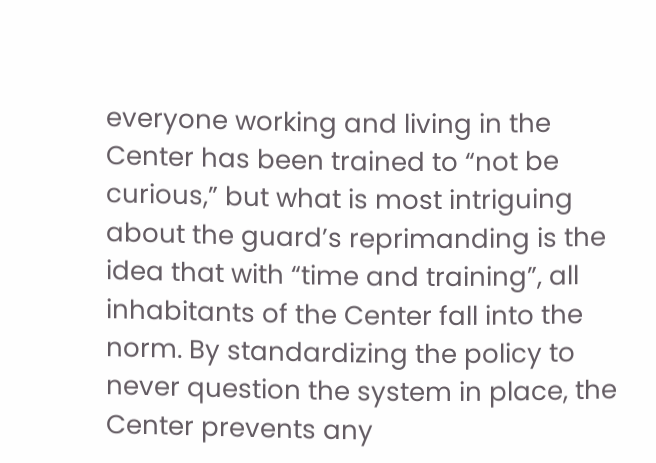everyone working and living in the Center has been trained to “not be curious,” but what is most intriguing about the guard’s reprimanding is the idea that with “time and training”, all inhabitants of the Center fall into the norm. By standardizing the policy to never question the system in place, the Center prevents any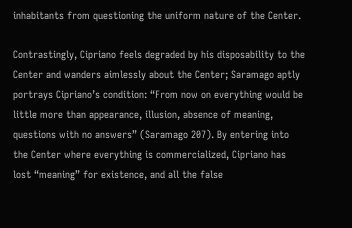inhabitants from questioning the uniform nature of the Center.

Contrastingly, Cipriano feels degraded by his disposability to the Center and wanders aimlessly about the Center; Saramago aptly portrays Cipriano’s condition: “From now on everything would be little more than appearance, illusion, absence of meaning, questions with no answers” (Saramago 207). By entering into the Center where everything is commercialized, Cipriano has lost “meaning” for existence, and all the false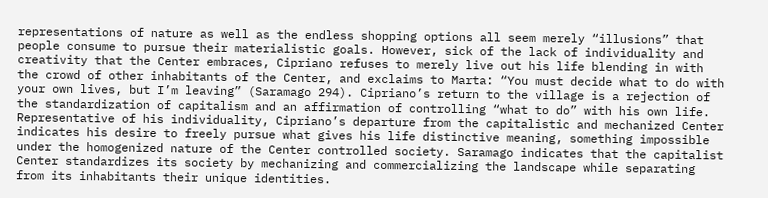representations of nature as well as the endless shopping options all seem merely “illusions” that people consume to pursue their materialistic goals. However, sick of the lack of individuality and creativity that the Center embraces, Cipriano refuses to merely live out his life blending in with the crowd of other inhabitants of the Center, and exclaims to Marta: “You must decide what to do with your own lives, but I’m leaving” (Saramago 294). Cipriano’s return to the village is a rejection of the standardization of capitalism and an affirmation of controlling “what to do” with his own life. Representative of his individuality, Cipriano’s departure from the capitalistic and mechanized Center indicates his desire to freely pursue what gives his life distinctive meaning, something impossible under the homogenized nature of the Center controlled society. Saramago indicates that the capitalist Center standardizes its society by mechanizing and commercializing the landscape while separating from its inhabitants their unique identities.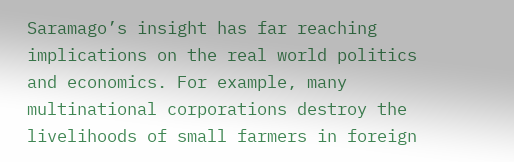Saramago’s insight has far reaching implications on the real world politics and economics. For example, many multinational corporations destroy the livelihoods of small farmers in foreign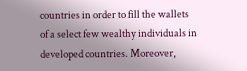countries in order to fill the wallets of a select few wealthy individuals in developed countries. Moreover,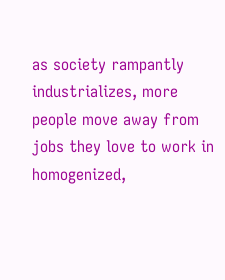as society rampantly industrializes, more people move away from jobs they love to work in homogenized,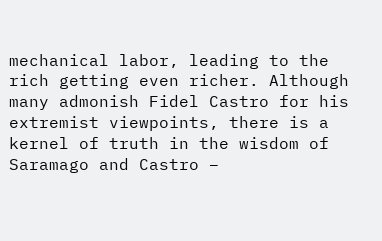mechanical labor, leading to the rich getting even richer. Although many admonish Fidel Castro for his extremist viewpoints, there is a kernel of truth in the wisdom of Saramago and Castro –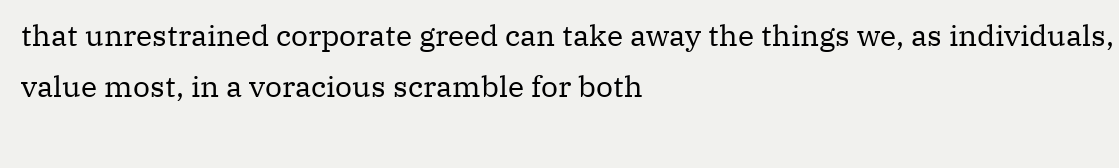that unrestrained corporate greed can take away the things we, as individuals, value most, in a voracious scramble for both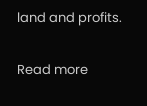land and profits.

Read more